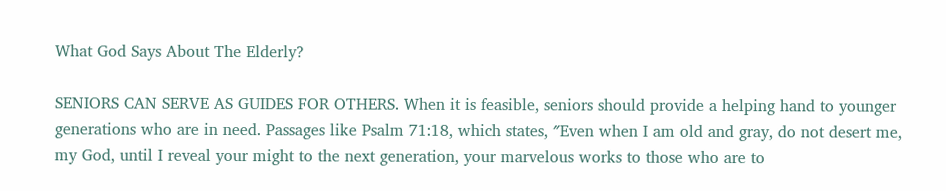What God Says About The Elderly?

SENIORS CAN SERVE AS GUIDES FOR OTHERS. When it is feasible, seniors should provide a helping hand to younger generations who are in need. Passages like Psalm 71:18, which states, ″Even when I am old and gray, do not desert me, my God, until I reveal your might to the next generation, your marvelous works to those who are to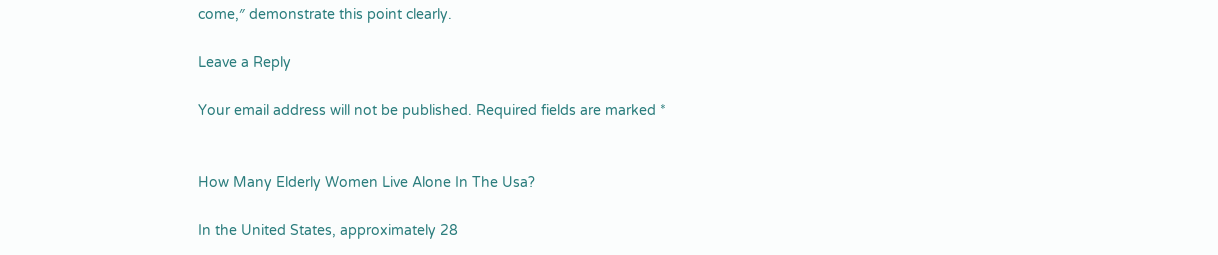come,″ demonstrate this point clearly.

Leave a Reply

Your email address will not be published. Required fields are marked *


How Many Elderly Women Live Alone In The Usa?

In the United States, approximately 28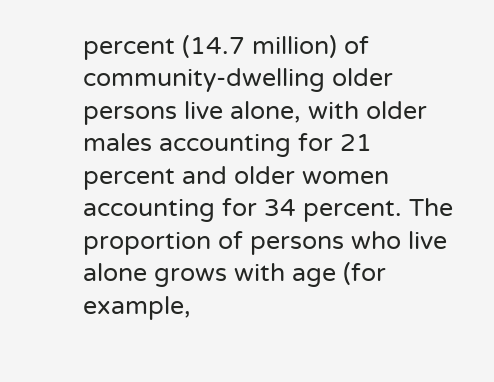percent (14.7 million) of community-dwelling older persons live alone, with older males accounting for 21 percent and older women accounting for 34 percent. The proportion of persons who live alone grows with age (for example,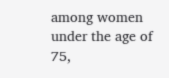among women under the age of 75,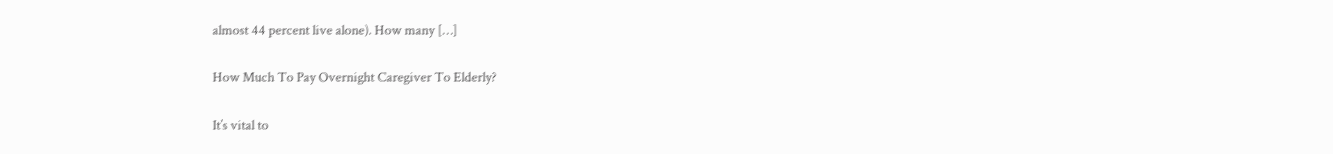almost 44 percent live alone). How many […]

How Much To Pay Overnight Caregiver To Elderly?

It’s vital to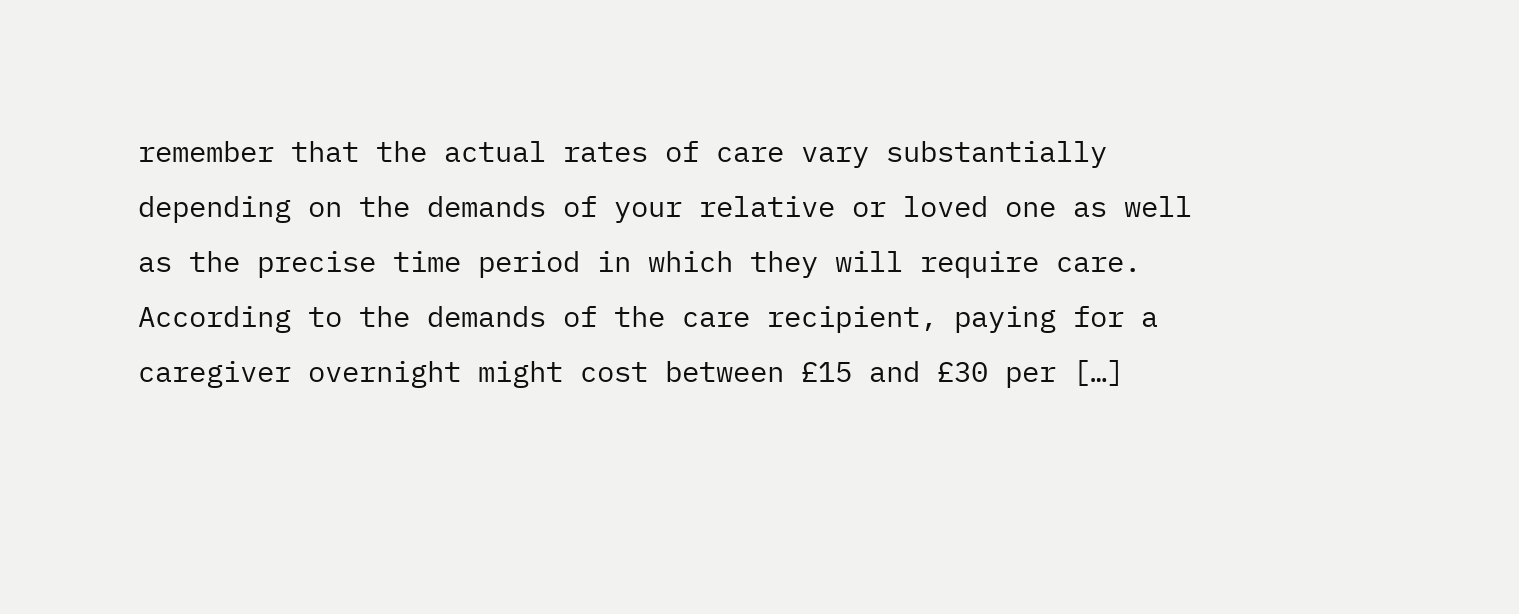remember that the actual rates of care vary substantially depending on the demands of your relative or loved one as well as the precise time period in which they will require care. According to the demands of the care recipient, paying for a caregiver overnight might cost between £15 and £30 per […]